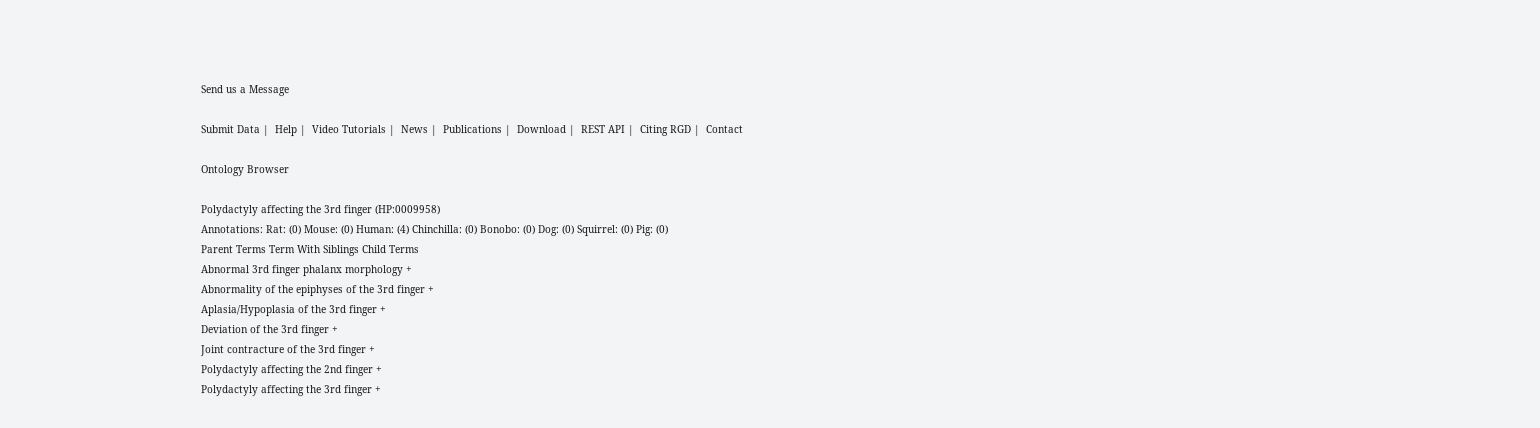Send us a Message

Submit Data |  Help |  Video Tutorials |  News |  Publications |  Download |  REST API |  Citing RGD |  Contact

Ontology Browser

Polydactyly affecting the 3rd finger (HP:0009958)
Annotations: Rat: (0) Mouse: (0) Human: (4) Chinchilla: (0) Bonobo: (0) Dog: (0) Squirrel: (0) Pig: (0)
Parent Terms Term With Siblings Child Terms
Abnormal 3rd finger phalanx morphology +
Abnormality of the epiphyses of the 3rd finger +
Aplasia/Hypoplasia of the 3rd finger +
Deviation of the 3rd finger +
Joint contracture of the 3rd finger +
Polydactyly affecting the 2nd finger +
Polydactyly affecting the 3rd finger +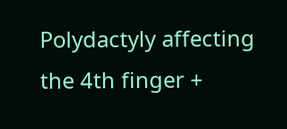Polydactyly affecting the 4th finger +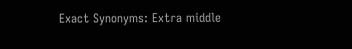Exact Synonyms: Extra middle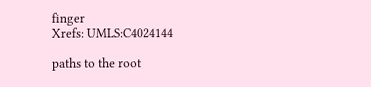finger
Xrefs: UMLS:C4024144

paths to the root